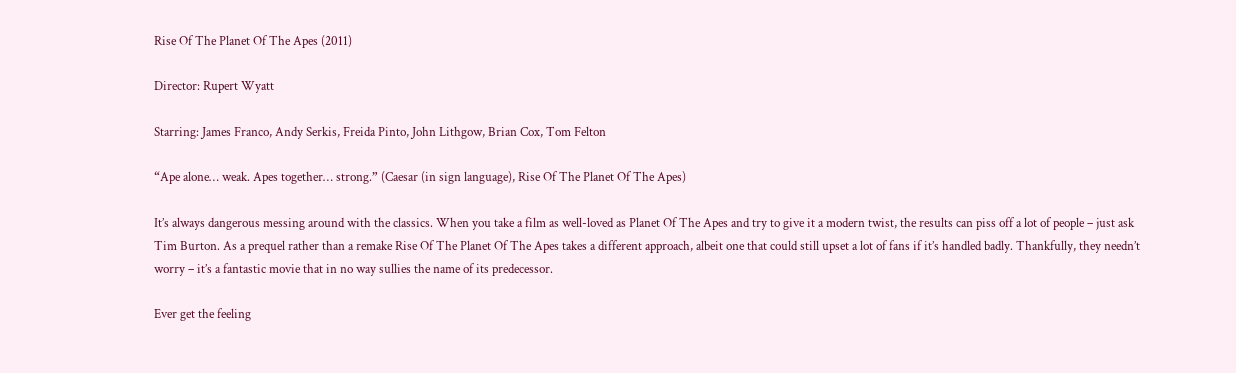Rise Of The Planet Of The Apes (2011)

Director: Rupert Wyatt

Starring: James Franco, Andy Serkis, Freida Pinto, John Lithgow, Brian Cox, Tom Felton

“Ape alone… weak. Apes together… strong.” (Caesar (in sign language), Rise Of The Planet Of The Apes)

It’s always dangerous messing around with the classics. When you take a film as well-loved as Planet Of The Apes and try to give it a modern twist, the results can piss off a lot of people – just ask Tim Burton. As a prequel rather than a remake Rise Of The Planet Of The Apes takes a different approach, albeit one that could still upset a lot of fans if it’s handled badly. Thankfully, they needn’t worry – it’s a fantastic movie that in no way sullies the name of its predecessor.

Ever get the feeling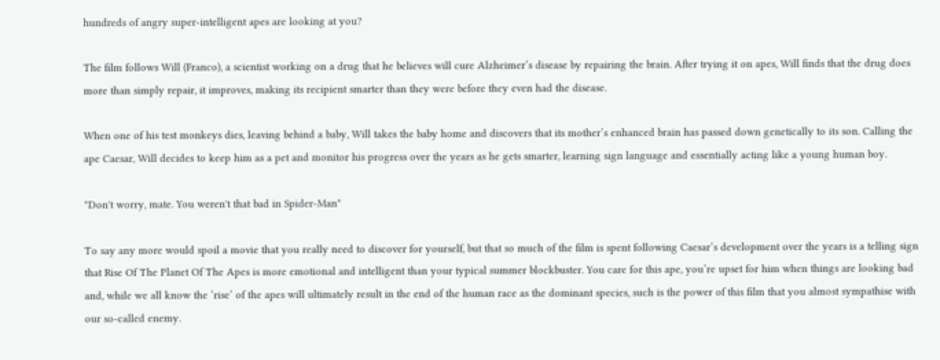hundreds of angry super-intelligent apes are looking at you?

The film follows Will (Franco), a scientist working on a drug that he believes will cure Alzheimer’s disease by repairing the brain. After trying it on apes, Will finds that the drug does more than simply repair, it improves, making its recipient smarter than they were before they even had the disease.

When one of his test monkeys dies, leaving behind a baby, Will takes the baby home and discovers that its mother’s enhanced brain has passed down genetically to its son. Calling the ape Caesar, Will decides to keep him as a pet and monitor his progress over the years as he gets smarter, learning sign language and essentially acting like a young human boy.

"Don't worry, mate. You weren't that bad in Spider-Man"

To say any more would spoil a movie that you really need to discover for yourself, but that so much of the film is spent following Caesar’s development over the years is a telling sign that Rise Of The Planet Of The Apes is more emotional and intelligent than your typical summer blockbuster. You care for this ape, you’re upset for him when things are looking bad and, while we all know the ‘rise’ of the apes will ultimately result in the end of the human race as the dominant species, such is the power of this film that you almost sympathise with our so-called enemy.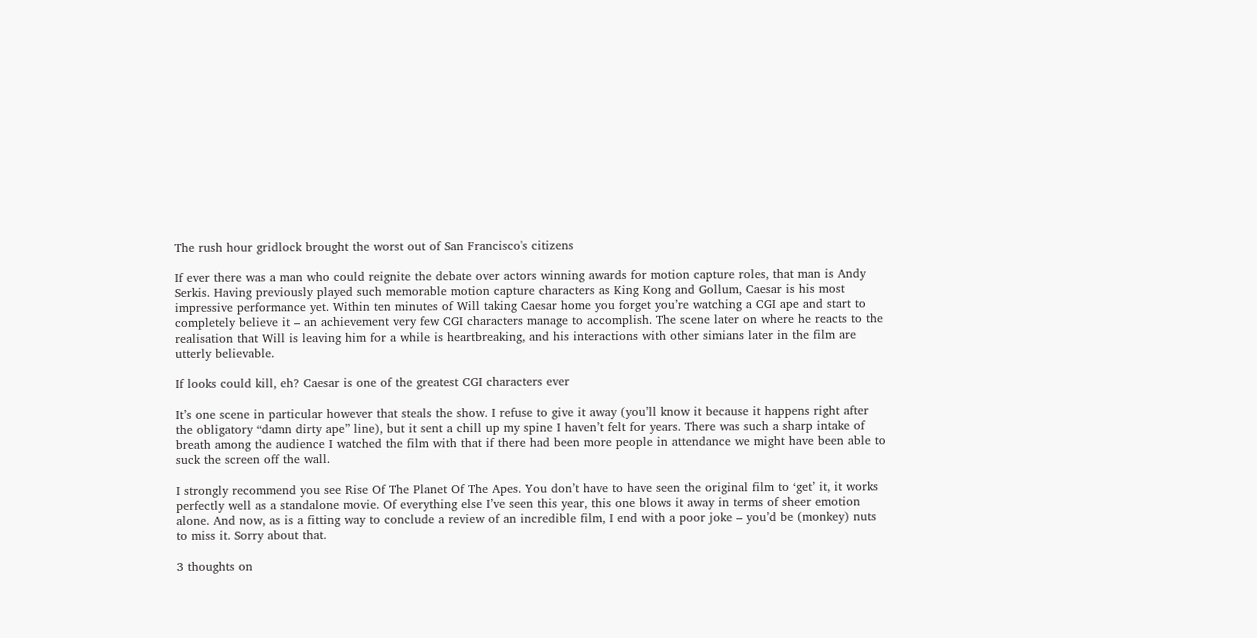The rush hour gridlock brought the worst out of San Francisco's citizens

If ever there was a man who could reignite the debate over actors winning awards for motion capture roles, that man is Andy Serkis. Having previously played such memorable motion capture characters as King Kong and Gollum, Caesar is his most impressive performance yet. Within ten minutes of Will taking Caesar home you forget you’re watching a CGI ape and start to completely believe it – an achievement very few CGI characters manage to accomplish. The scene later on where he reacts to the realisation that Will is leaving him for a while is heartbreaking, and his interactions with other simians later in the film are utterly believable.

If looks could kill, eh? Caesar is one of the greatest CGI characters ever

It’s one scene in particular however that steals the show. I refuse to give it away (you’ll know it because it happens right after the obligatory “damn dirty ape” line), but it sent a chill up my spine I haven’t felt for years. There was such a sharp intake of breath among the audience I watched the film with that if there had been more people in attendance we might have been able to suck the screen off the wall.

I strongly recommend you see Rise Of The Planet Of The Apes. You don’t have to have seen the original film to ‘get’ it, it works perfectly well as a standalone movie. Of everything else I’ve seen this year, this one blows it away in terms of sheer emotion alone. And now, as is a fitting way to conclude a review of an incredible film, I end with a poor joke – you’d be (monkey) nuts to miss it. Sorry about that.

3 thoughts on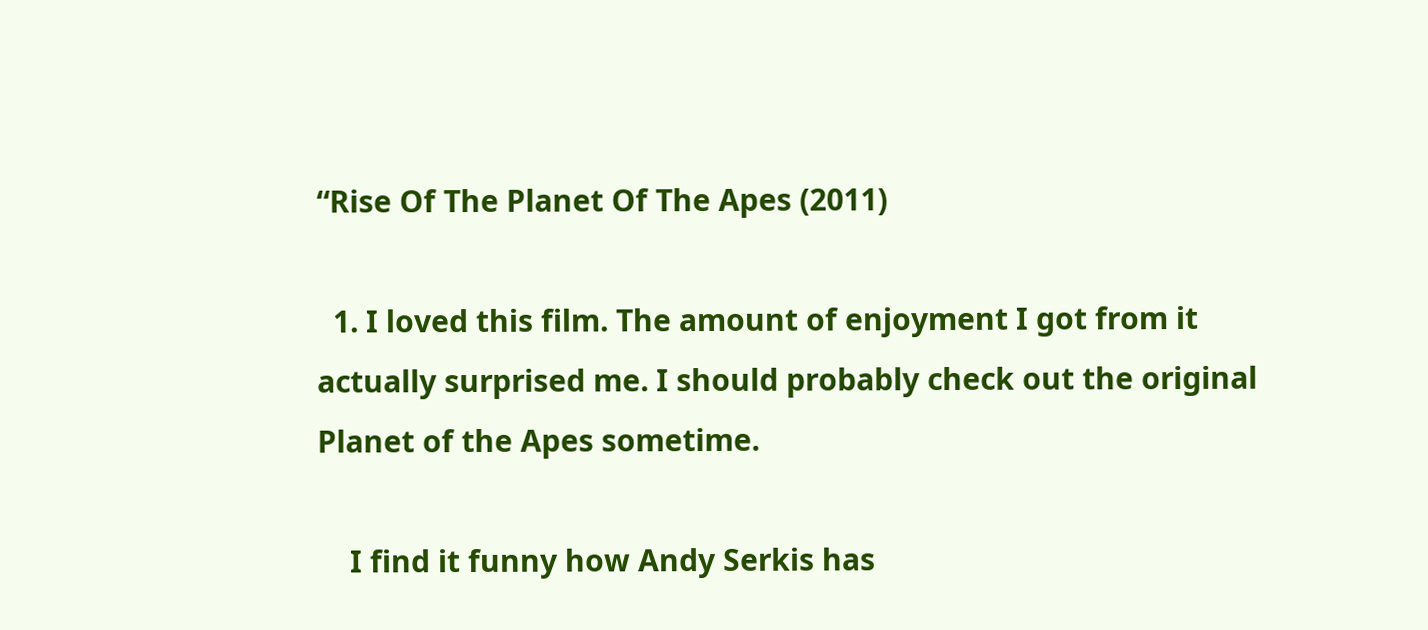“Rise Of The Planet Of The Apes (2011)

  1. I loved this film. The amount of enjoyment I got from it actually surprised me. I should probably check out the original Planet of the Apes sometime.

    I find it funny how Andy Serkis has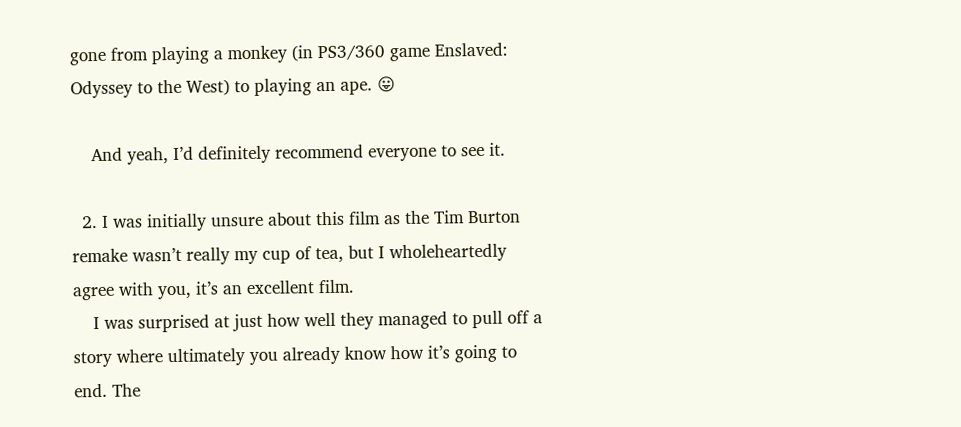gone from playing a monkey (in PS3/360 game Enslaved: Odyssey to the West) to playing an ape. 😛

    And yeah, I’d definitely recommend everyone to see it.

  2. I was initially unsure about this film as the Tim Burton remake wasn’t really my cup of tea, but I wholeheartedly agree with you, it’s an excellent film.
    I was surprised at just how well they managed to pull off a story where ultimately you already know how it’s going to end. The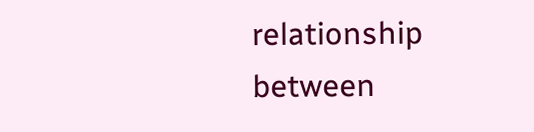relationship between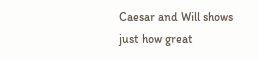Caesar and Will shows just how great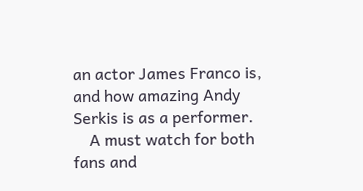an actor James Franco is, and how amazing Andy Serkis is as a performer.
    A must watch for both fans and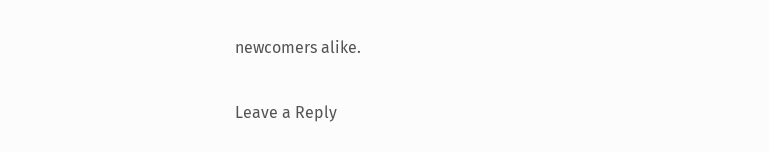newcomers alike.

Leave a Reply